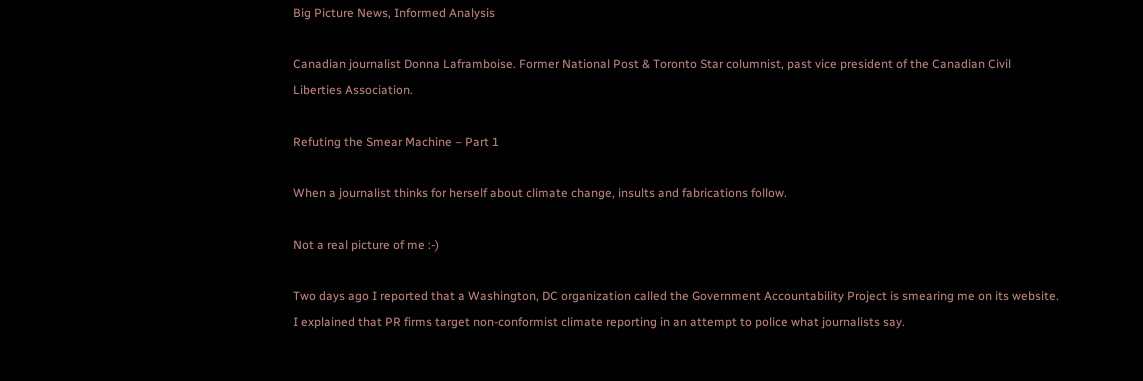Big Picture News, Informed Analysis

Canadian journalist Donna Laframboise. Former National Post & Toronto Star columnist, past vice president of the Canadian Civil Liberties Association.

Refuting the Smear Machine – Part 1

When a journalist thinks for herself about climate change, insults and fabrications follow.

Not a real picture of me :-)

Two days ago I reported that a Washington, DC organization called the Government Accountability Project is smearing me on its website. I explained that PR firms target non-conformist climate reporting in an attempt to police what journalists say.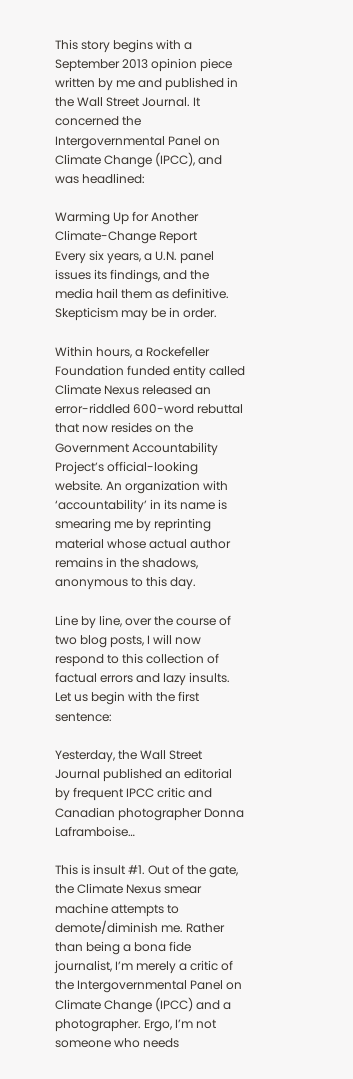This story begins with a September 2013 opinion piece written by me and published in the Wall Street Journal. It concerned the Intergovernmental Panel on Climate Change (IPCC), and was headlined:

Warming Up for Another Climate-Change Report
Every six years, a U.N. panel issues its findings, and the media hail them as definitive. Skepticism may be in order.

Within hours, a Rockefeller Foundation funded entity called Climate Nexus released an error-riddled 600-word rebuttal that now resides on the Government Accountability Project’s official-looking website. An organization with ‘accountability’ in its name is smearing me by reprinting material whose actual author remains in the shadows, anonymous to this day.

Line by line, over the course of two blog posts, I will now respond to this collection of factual errors and lazy insults. Let us begin with the first sentence:

Yesterday, the Wall Street Journal published an editorial by frequent IPCC critic and Canadian photographer Donna Laframboise…

This is insult #1. Out of the gate, the Climate Nexus smear machine attempts to demote/diminish me. Rather than being a bona fide journalist, I’m merely a critic of the Intergovernmental Panel on Climate Change (IPCC) and a photographer. Ergo, I’m not someone who needs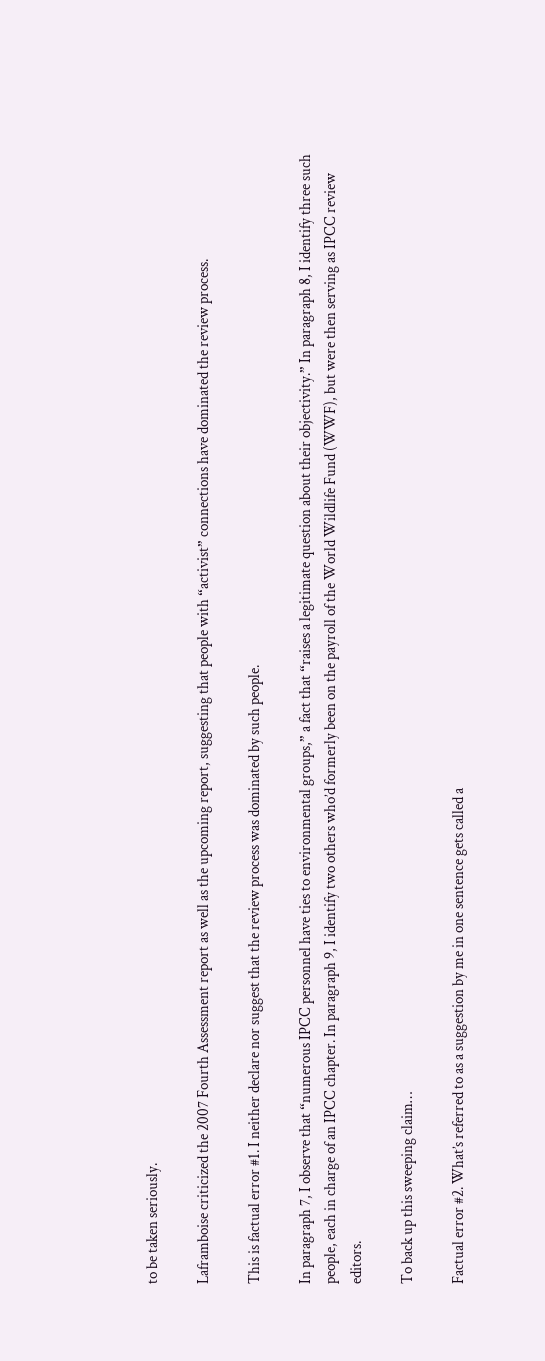to be taken seriously.

Laframboise criticized the 2007 Fourth Assessment report as well as the upcoming report, suggesting that people with “activist” connections have dominated the review process.

This is factual error #1. I neither declare nor suggest that the review process was dominated by such people.

In paragraph 7, I observe that “numerous IPCC personnel have ties to environmental groups,” a fact that “raises a legitimate question about their objectivity.” In paragraph 8, I identify three such people, each in charge of an IPCC chapter. In paragraph 9, I identify two others who’d formerly been on the payroll of the World Wildlife Fund (WWF), but were then serving as IPCC review editors.

To back up this sweeping claim…

Factual error #2. What’s referred to as a suggestion by me in one sentence gets called a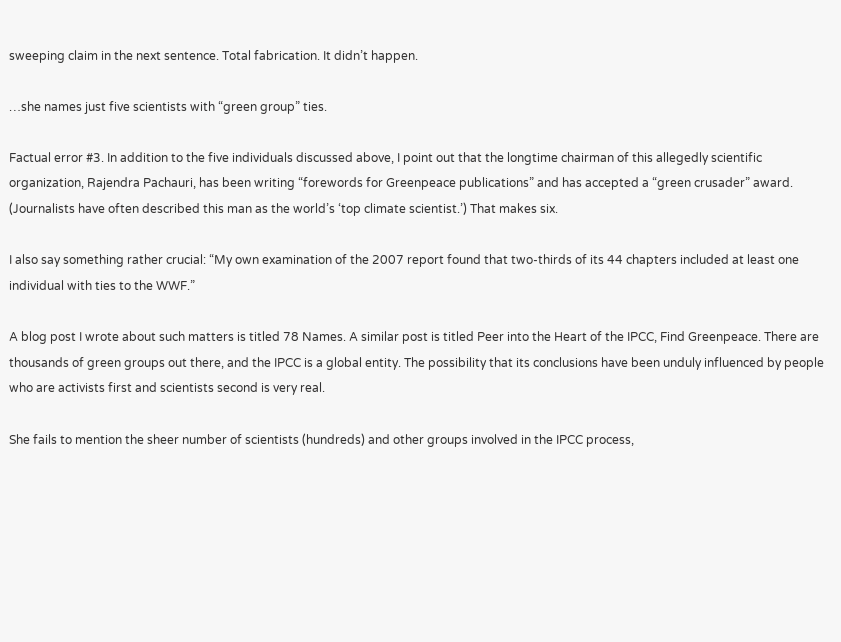sweeping claim in the next sentence. Total fabrication. It didn’t happen.

…she names just five scientists with “green group” ties.

Factual error #3. In addition to the five individuals discussed above, I point out that the longtime chairman of this allegedly scientific organization, Rajendra Pachauri, has been writing “forewords for Greenpeace publications” and has accepted a “green crusader” award. (Journalists have often described this man as the world’s ‘top climate scientist.’) That makes six.

I also say something rather crucial: “My own examination of the 2007 report found that two-thirds of its 44 chapters included at least one individual with ties to the WWF.”

A blog post I wrote about such matters is titled 78 Names. A similar post is titled Peer into the Heart of the IPCC, Find Greenpeace. There are thousands of green groups out there, and the IPCC is a global entity. The possibility that its conclusions have been unduly influenced by people who are activists first and scientists second is very real.

She fails to mention the sheer number of scientists (hundreds) and other groups involved in the IPCC process,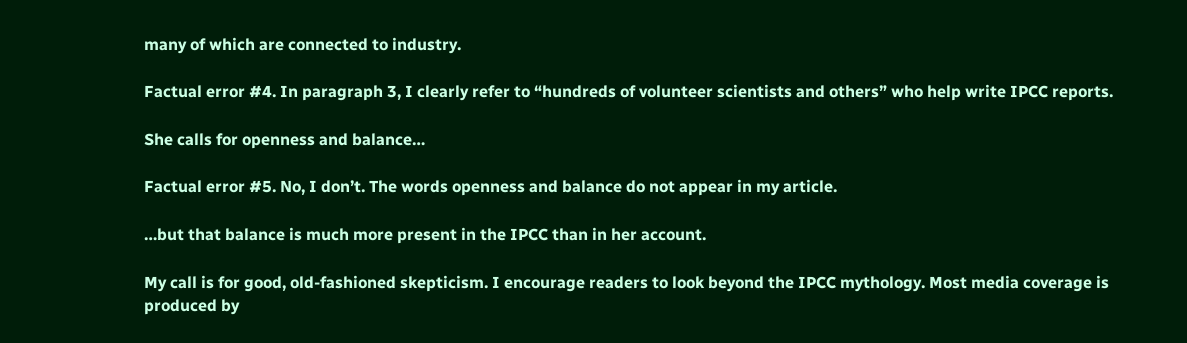many of which are connected to industry.

Factual error #4. In paragraph 3, I clearly refer to “hundreds of volunteer scientists and others” who help write IPCC reports.

She calls for openness and balance…

Factual error #5. No, I don’t. The words openness and balance do not appear in my article.

…but that balance is much more present in the IPCC than in her account.

My call is for good, old-fashioned skepticism. I encourage readers to look beyond the IPCC mythology. Most media coverage is produced by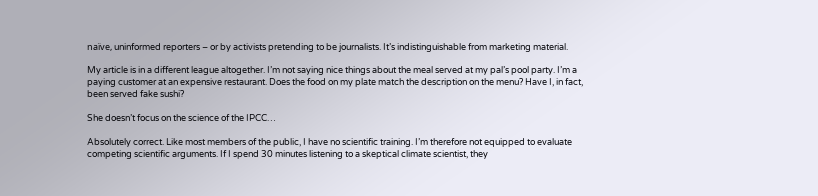naïve, uninformed reporters – or by activists pretending to be journalists. It’s indistinguishable from marketing material.

My article is in a different league altogether. I’m not saying nice things about the meal served at my pal’s pool party. I’m a paying customer at an expensive restaurant. Does the food on my plate match the description on the menu? Have I, in fact, been served fake sushi?

She doesn’t focus on the science of the IPCC…

Absolutely correct. Like most members of the public, I have no scientific training. I’m therefore not equipped to evaluate competing scientific arguments. If I spend 30 minutes listening to a skeptical climate scientist, they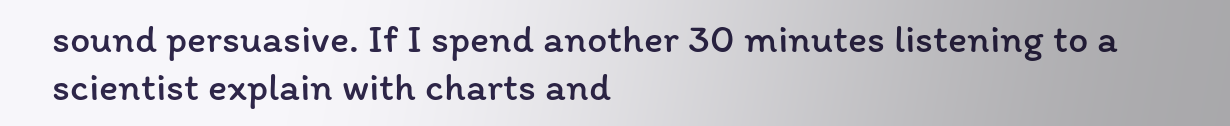sound persuasive. If I spend another 30 minutes listening to a scientist explain with charts and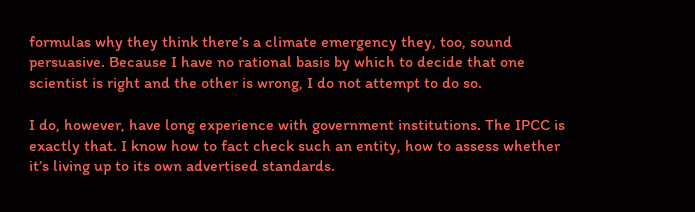formulas why they think there’s a climate emergency they, too, sound persuasive. Because I have no rational basis by which to decide that one scientist is right and the other is wrong, I do not attempt to do so.

I do, however, have long experience with government institutions. The IPCC is exactly that. I know how to fact check such an entity, how to assess whether it’s living up to its own advertised standards.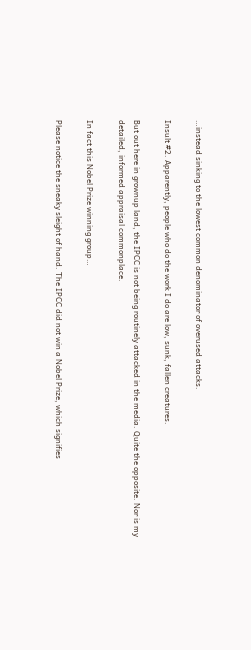…instead sinking to the lowest common denominator of overused attacks.

Insult #2. Apparently, people who do the work I do are low, sunk, fallen creatures.

But out here in grownup land, the IPCC is not being routinely attacked in the media. Quite the opposite. Nor is my detailed, informed appraisal commonplace.

In fact this Nobel Prize winning group…

Please notice the sneaky sleight of hand. The IPCC did not win a Nobel Prize, which signifies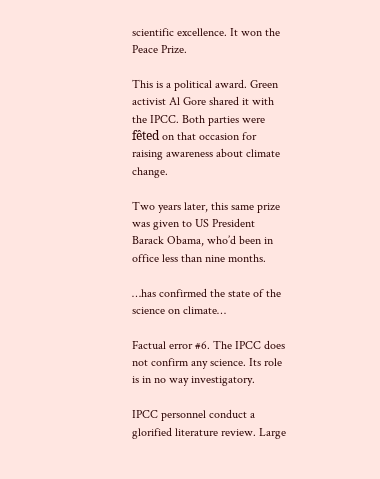scientific excellence. It won the Peace Prize.

This is a political award. Green activist Al Gore shared it with the IPCC. Both parties were fêted on that occasion for raising awareness about climate change.

Two years later, this same prize was given to US President Barack Obama, who’d been in office less than nine months.

…has confirmed the state of the science on climate…

Factual error #6. The IPCC does not confirm any science. Its role is in no way investigatory.

IPCC personnel conduct a glorified literature review. Large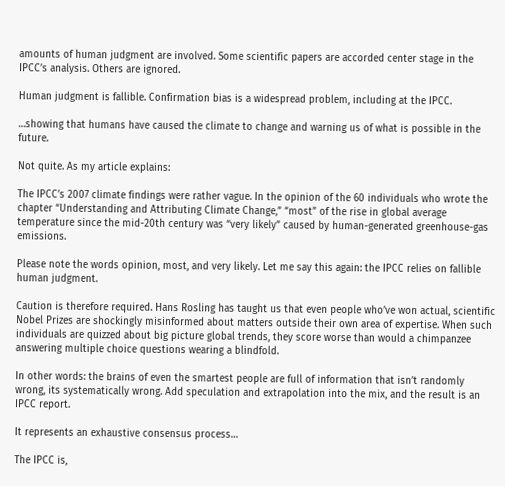amounts of human judgment are involved. Some scientific papers are accorded center stage in the IPCC’s analysis. Others are ignored.

Human judgment is fallible. Confirmation bias is a widespread problem, including at the IPCC.

…showing that humans have caused the climate to change and warning us of what is possible in the future.

Not quite. As my article explains:

The IPCC’s 2007 climate findings were rather vague. In the opinion of the 60 individuals who wrote the chapter “Understanding and Attributing Climate Change,” “most” of the rise in global average temperature since the mid-20th century was “very likely” caused by human-generated greenhouse-gas emissions.

Please note the words opinion, most, and very likely. Let me say this again: the IPCC relies on fallible human judgment.

Caution is therefore required. Hans Rosling has taught us that even people who’ve won actual, scientific Nobel Prizes are shockingly misinformed about matters outside their own area of expertise. When such individuals are quizzed about big picture global trends, they score worse than would a chimpanzee answering multiple choice questions wearing a blindfold.

In other words: the brains of even the smartest people are full of information that isn’t randomly wrong, its systematically wrong. Add speculation and extrapolation into the mix, and the result is an IPCC report.

It represents an exhaustive consensus process…

The IPCC is,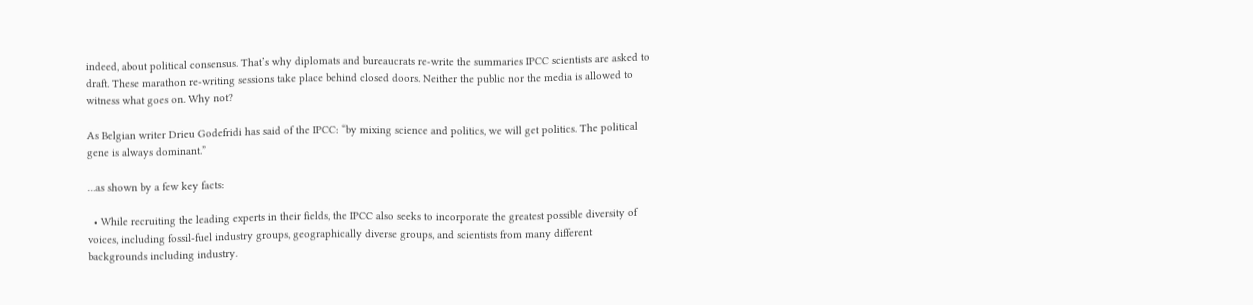indeed, about political consensus. That’s why diplomats and bureaucrats re-write the summaries IPCC scientists are asked to draft. These marathon re-writing sessions take place behind closed doors. Neither the public nor the media is allowed to witness what goes on. Why not?

As Belgian writer Drieu Godefridi has said of the IPCC: “by mixing science and politics, we will get politics. The political gene is always dominant.”

…as shown by a few key facts:

  • While recruiting the leading experts in their fields, the IPCC also seeks to incorporate the greatest possible diversity of voices, including fossil-fuel industry groups, geographically diverse groups, and scientists from many different backgrounds including industry.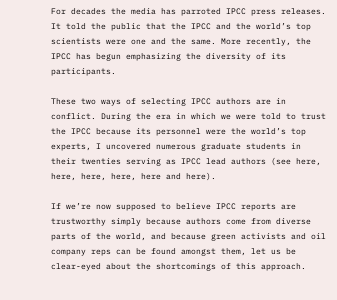For decades the media has parroted IPCC press releases. It told the public that the IPCC and the world’s top scientists were one and the same. More recently, the IPCC has begun emphasizing the diversity of its participants.

These two ways of selecting IPCC authors are in conflict. During the era in which we were told to trust the IPCC because its personnel were the world’s top experts, I uncovered numerous graduate students in their twenties serving as IPCC lead authors (see here, here, here, here, here and here).

If we’re now supposed to believe IPCC reports are trustworthy simply because authors come from diverse parts of the world, and because green activists and oil company reps can be found amongst them, let us be clear-eyed about the shortcomings of this approach.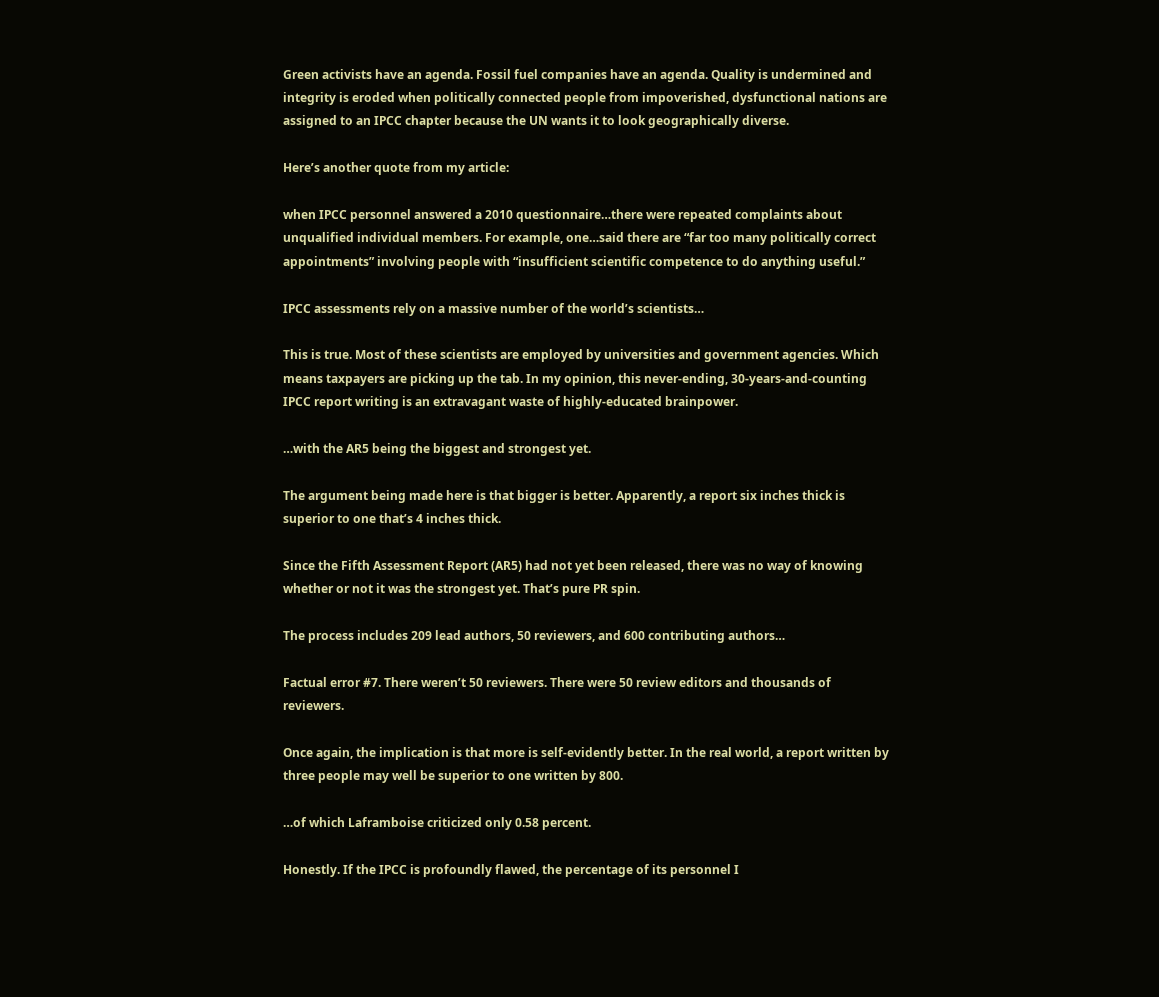Green activists have an agenda. Fossil fuel companies have an agenda. Quality is undermined and integrity is eroded when politically connected people from impoverished, dysfunctional nations are assigned to an IPCC chapter because the UN wants it to look geographically diverse.

Here’s another quote from my article:

when IPCC personnel answered a 2010 questionnaire…there were repeated complaints about unqualified individual members. For example, one…said there are “far too many politically correct appointments” involving people with “insufficient scientific competence to do anything useful.”

IPCC assessments rely on a massive number of the world’s scientists…

This is true. Most of these scientists are employed by universities and government agencies. Which means taxpayers are picking up the tab. In my opinion, this never-ending, 30-years-and-counting IPCC report writing is an extravagant waste of highly-educated brainpower.

…with the AR5 being the biggest and strongest yet.

The argument being made here is that bigger is better. Apparently, a report six inches thick is superior to one that’s 4 inches thick.

Since the Fifth Assessment Report (AR5) had not yet been released, there was no way of knowing whether or not it was the strongest yet. That’s pure PR spin.

The process includes 209 lead authors, 50 reviewers, and 600 contributing authors…

Factual error #7. There weren’t 50 reviewers. There were 50 review editors and thousands of reviewers.

Once again, the implication is that more is self-evidently better. In the real world, a report written by three people may well be superior to one written by 800.

…of which Laframboise criticized only 0.58 percent.

Honestly. If the IPCC is profoundly flawed, the percentage of its personnel I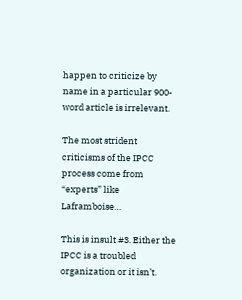happen to criticize by name in a particular 900-word article is irrelevant.

The most strident criticisms of the IPCC process come from “experts” like Laframboise…

This is insult #3. Either the IPCC is a troubled organization or it isn’t.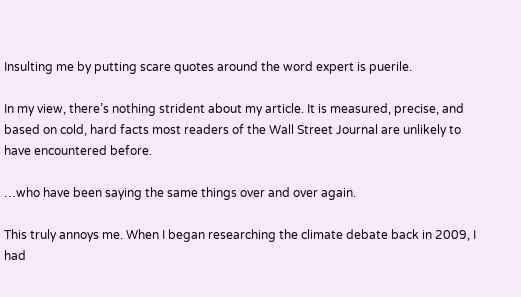Insulting me by putting scare quotes around the word expert is puerile.

In my view, there’s nothing strident about my article. It is measured, precise, and based on cold, hard facts most readers of the Wall Street Journal are unlikely to have encountered before.

…who have been saying the same things over and over again.

This truly annoys me. When I began researching the climate debate back in 2009, I had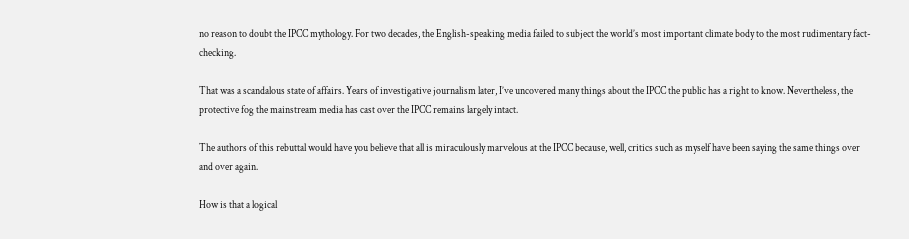no reason to doubt the IPCC mythology. For two decades, the English-speaking media failed to subject the world’s most important climate body to the most rudimentary fact-checking.

That was a scandalous state of affairs. Years of investigative journalism later, I’ve uncovered many things about the IPCC the public has a right to know. Nevertheless, the protective fog the mainstream media has cast over the IPCC remains largely intact.

The authors of this rebuttal would have you believe that all is miraculously marvelous at the IPCC because, well, critics such as myself have been saying the same things over and over again.

How is that a logical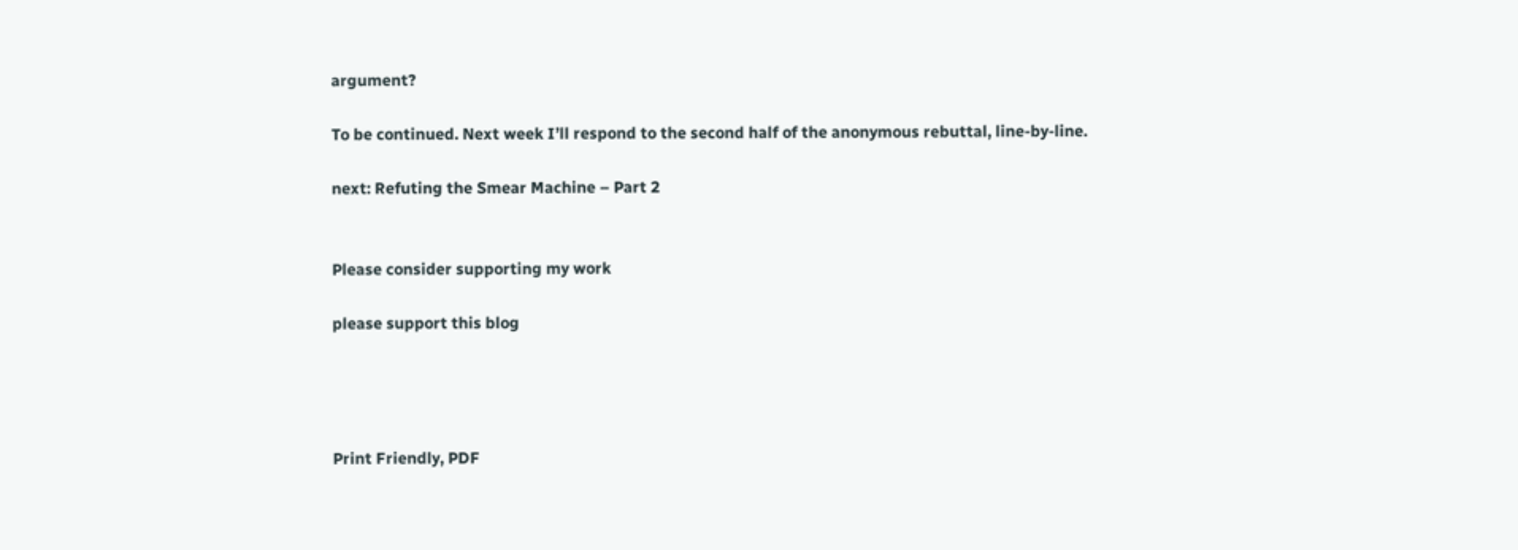argument?

To be continued. Next week I’ll respond to the second half of the anonymous rebuttal, line-by-line.

next: Refuting the Smear Machine – Part 2


Please consider supporting my work

please support this blog




Print Friendly, PDF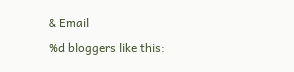& Email
%d bloggers like this: